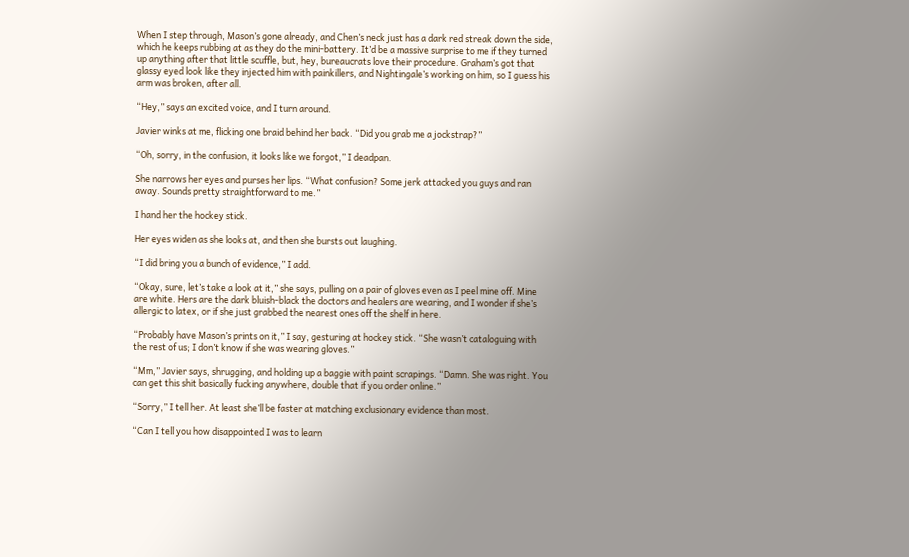When I step through, Mason’s gone already, and Chen’s neck just has a dark red streak down the side, which he keeps rubbing at as they do the mini-battery. It’d be a massive surprise to me if they turned up anything after that little scuffle, but, hey, bureaucrats love their procedure. Graham’s got that glassy eyed look like they injected him with painkillers, and Nightingale’s working on him, so I guess his arm was broken, after all.

“Hey,” says an excited voice, and I turn around.

Javier winks at me, flicking one braid behind her back. “Did you grab me a jockstrap?”

“Oh, sorry, in the confusion, it looks like we forgot,” I deadpan.

She narrows her eyes and purses her lips. “What confusion? Some jerk attacked you guys and ran away. Sounds pretty straightforward to me.”

I hand her the hockey stick.

Her eyes widen as she looks at, and then she bursts out laughing.

“I did bring you a bunch of evidence,” I add.

“Okay, sure, let’s take a look at it,” she says, pulling on a pair of gloves even as I peel mine off. Mine are white. Hers are the dark bluish-black the doctors and healers are wearing, and I wonder if she’s allergic to latex, or if she just grabbed the nearest ones off the shelf in here.

“Probably have Mason’s prints on it,” I say, gesturing at hockey stick. “She wasn’t cataloguing with the rest of us; I don’t know if she was wearing gloves.”

“Mm,” Javier says, shrugging, and holding up a baggie with paint scrapings. “Damn. She was right. You can get this shit basically fucking anywhere, double that if you order online.”

“Sorry,” I tell her. At least she’ll be faster at matching exclusionary evidence than most.

“Can I tell you how disappointed I was to learn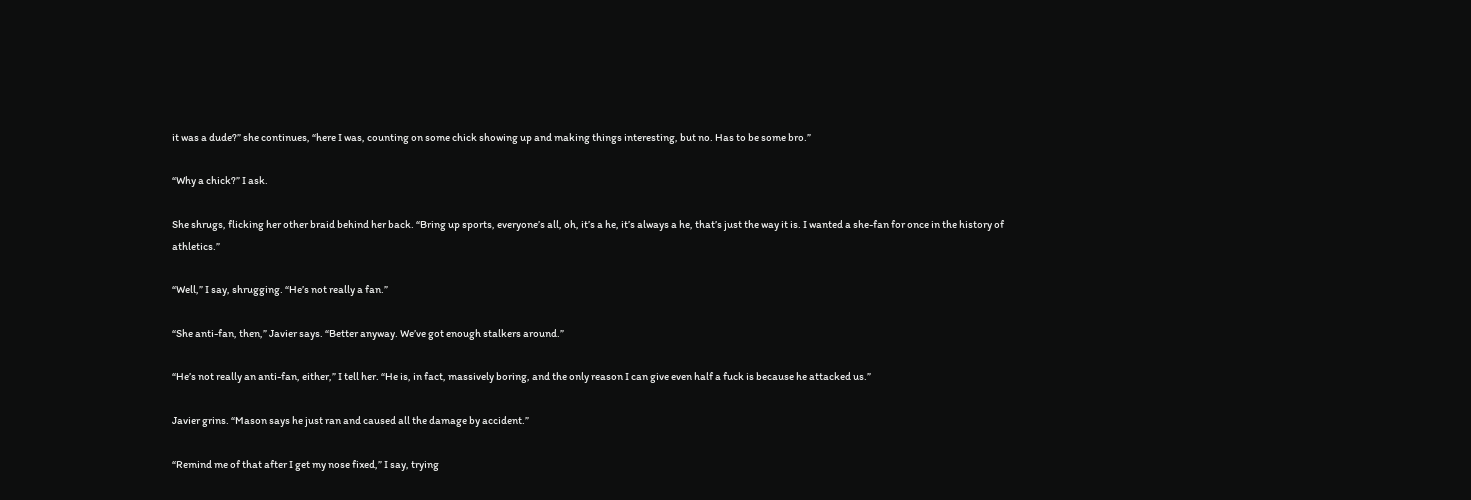it was a dude?” she continues, “here I was, counting on some chick showing up and making things interesting, but no. Has to be some bro.”

“Why a chick?” I ask.

She shrugs, flicking her other braid behind her back. “Bring up sports, everyone’s all, oh, it’s a he, it’s always a he, that’s just the way it is. I wanted a she-fan for once in the history of athletics.”

“Well,” I say, shrugging. “He’s not really a fan.”

“She anti-fan, then,” Javier says. “Better anyway. We’ve got enough stalkers around.”

“He’s not really an anti-fan, either,” I tell her. “He is, in fact, massively boring, and the only reason I can give even half a fuck is because he attacked us.”

Javier grins. “Mason says he just ran and caused all the damage by accident.”

“Remind me of that after I get my nose fixed,” I say, trying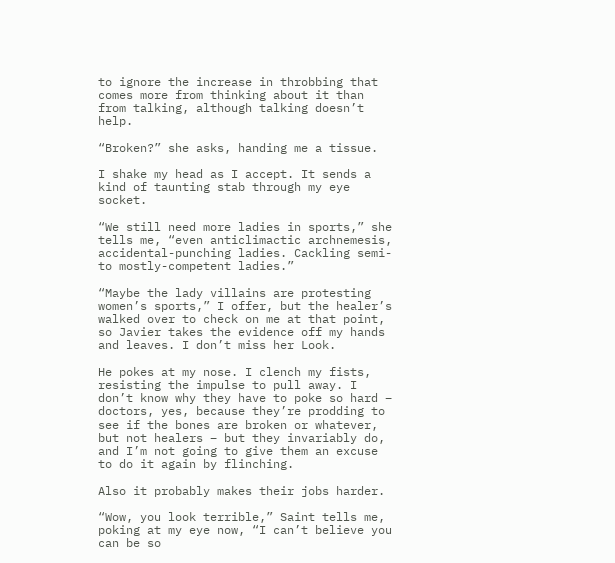to ignore the increase in throbbing that comes more from thinking about it than from talking, although talking doesn’t help.

“Broken?” she asks, handing me a tissue.

I shake my head as I accept. It sends a kind of taunting stab through my eye socket.

“We still need more ladies in sports,” she tells me, “even anticlimactic archnemesis, accidental-punching ladies. Cackling semi- to mostly-competent ladies.”

“Maybe the lady villains are protesting women’s sports,” I offer, but the healer’s walked over to check on me at that point, so Javier takes the evidence off my hands and leaves. I don’t miss her Look.

He pokes at my nose. I clench my fists, resisting the impulse to pull away. I don’t know why they have to poke so hard – doctors, yes, because they’re prodding to see if the bones are broken or whatever, but not healers – but they invariably do, and I’m not going to give them an excuse to do it again by flinching.

Also it probably makes their jobs harder.

“Wow, you look terrible,” Saint tells me, poking at my eye now, “I can’t believe you can be so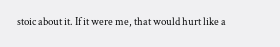stoic about it. If it were me, that would hurt like a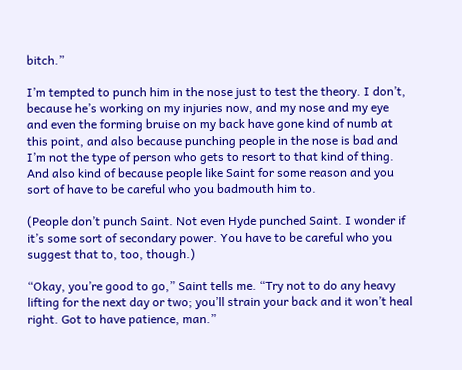bitch.”

I’m tempted to punch him in the nose just to test the theory. I don’t, because he’s working on my injuries now, and my nose and my eye and even the forming bruise on my back have gone kind of numb at this point, and also because punching people in the nose is bad and I’m not the type of person who gets to resort to that kind of thing. And also kind of because people like Saint for some reason and you sort of have to be careful who you badmouth him to.

(People don’t punch Saint. Not even Hyde punched Saint. I wonder if it’s some sort of secondary power. You have to be careful who you suggest that to, too, though.)

“Okay, you’re good to go,” Saint tells me. “Try not to do any heavy lifting for the next day or two; you’ll strain your back and it won’t heal right. Got to have patience, man.”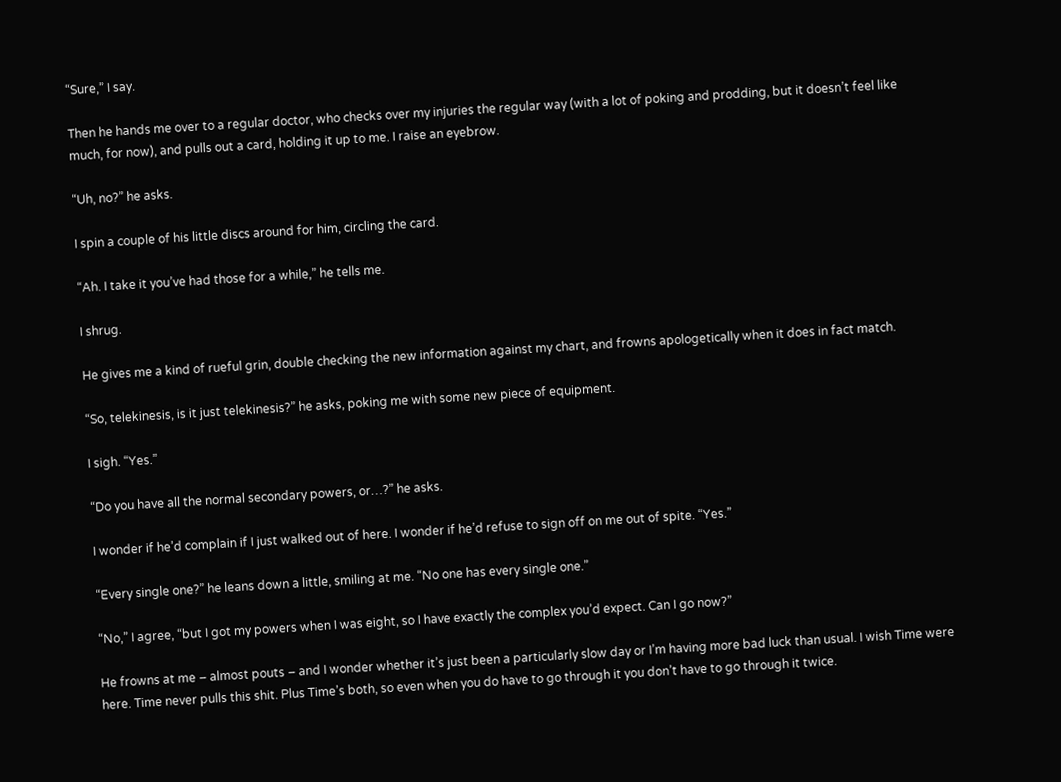“Sure,” I say.

Then he hands me over to a regular doctor, who checks over my injuries the regular way (with a lot of poking and prodding, but it doesn’t feel like much, for now), and pulls out a card, holding it up to me. I raise an eyebrow.

“Uh, no?” he asks.

I spin a couple of his little discs around for him, circling the card.

“Ah. I take it you’ve had those for a while,” he tells me.

I shrug.

He gives me a kind of rueful grin, double checking the new information against my chart, and frowns apologetically when it does in fact match.

“So, telekinesis, is it just telekinesis?” he asks, poking me with some new piece of equipment.

I sigh. “Yes.”

“Do you have all the normal secondary powers, or…?” he asks.

I wonder if he’d complain if I just walked out of here. I wonder if he’d refuse to sign off on me out of spite. “Yes.”

“Every single one?” he leans down a little, smiling at me. “No one has every single one.”

“No,” I agree, “but I got my powers when I was eight, so I have exactly the complex you’d expect. Can I go now?”

He frowns at me – almost pouts – and I wonder whether it’s just been a particularly slow day or I’m having more bad luck than usual. I wish Time were here. Time never pulls this shit. Plus Time’s both, so even when you do have to go through it you don’t have to go through it twice.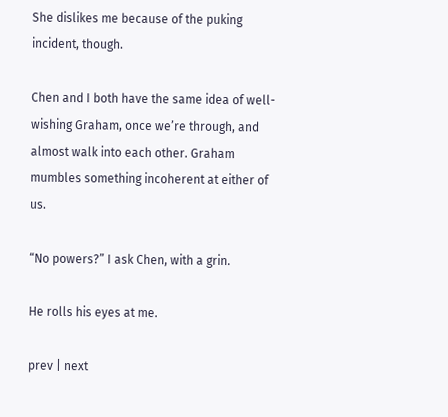She dislikes me because of the puking incident, though.

Chen and I both have the same idea of well-wishing Graham, once we’re through, and almost walk into each other. Graham mumbles something incoherent at either of us.

“No powers?” I ask Chen, with a grin.

He rolls his eyes at me.

prev | next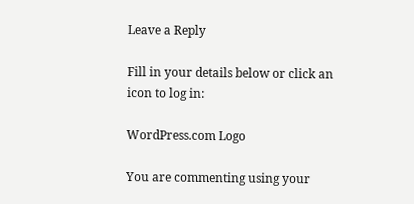Leave a Reply

Fill in your details below or click an icon to log in:

WordPress.com Logo

You are commenting using your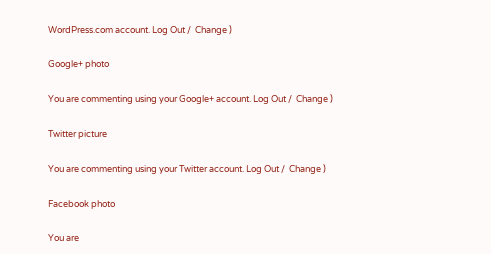WordPress.com account. Log Out /  Change )

Google+ photo

You are commenting using your Google+ account. Log Out /  Change )

Twitter picture

You are commenting using your Twitter account. Log Out /  Change )

Facebook photo

You are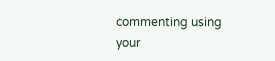commenting using your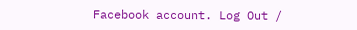Facebook account. Log Out /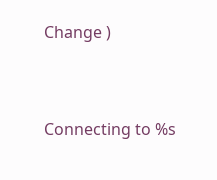Change )


Connecting to %s